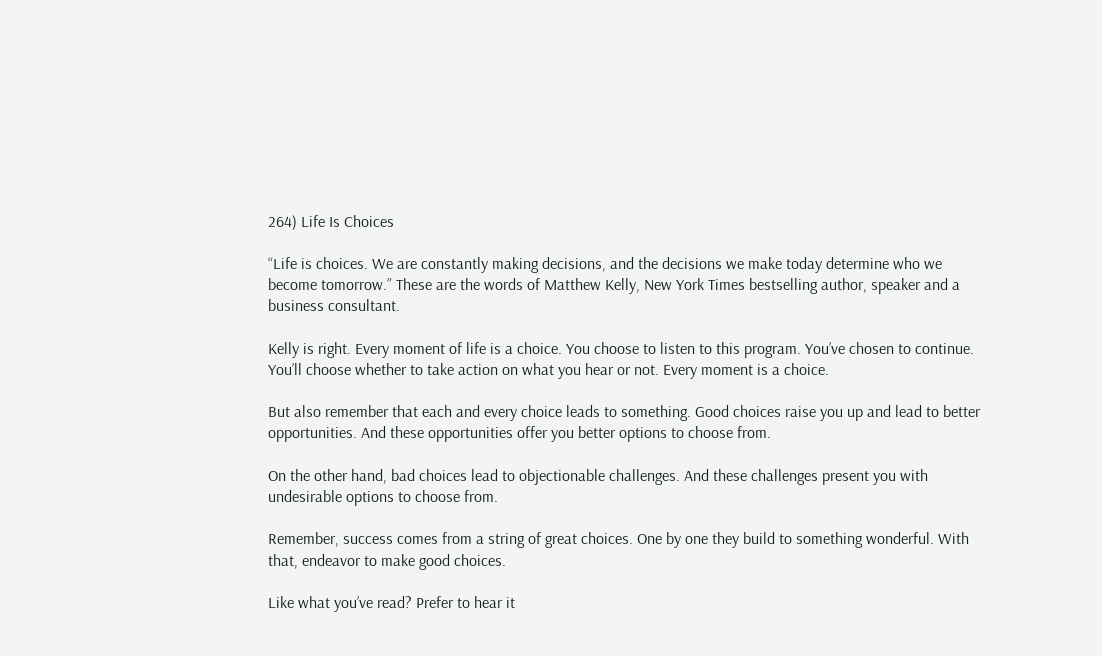264) Life Is Choices

“Life is choices. We are constantly making decisions, and the decisions we make today determine who we become tomorrow.” These are the words of Matthew Kelly, New York Times bestselling author, speaker and a business consultant.

Kelly is right. Every moment of life is a choice. You choose to listen to this program. You’ve chosen to continue. You’ll choose whether to take action on what you hear or not. Every moment is a choice.

But also remember that each and every choice leads to something. Good choices raise you up and lead to better opportunities. And these opportunities offer you better options to choose from.

On the other hand, bad choices lead to objectionable challenges. And these challenges present you with undesirable options to choose from.

Remember, success comes from a string of great choices. One by one they build to something wonderful. With that, endeavor to make good choices.

Like what you’ve read? Prefer to hear it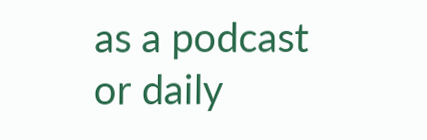as a podcast or daily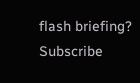flash briefing? Subscribe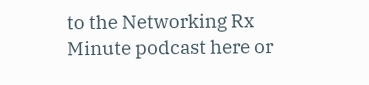to the Networking Rx Minute podcast here or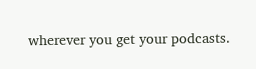wherever you get your podcasts.